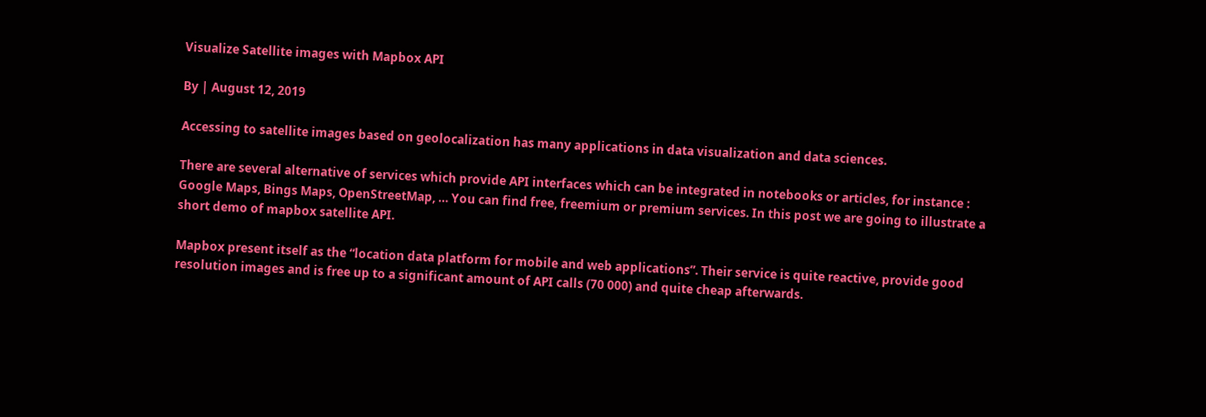Visualize Satellite images with Mapbox API

By | August 12, 2019

Accessing to satellite images based on geolocalization has many applications in data visualization and data sciences.

There are several alternative of services which provide API interfaces which can be integrated in notebooks or articles, for instance : Google Maps, Bings Maps, OpenStreetMap, … You can find free, freemium or premium services. In this post we are going to illustrate a short demo of mapbox satellite API.

Mapbox present itself as the “location data platform for mobile and web applications”. Their service is quite reactive, provide good resolution images and is free up to a significant amount of API calls (70 000) and quite cheap afterwards.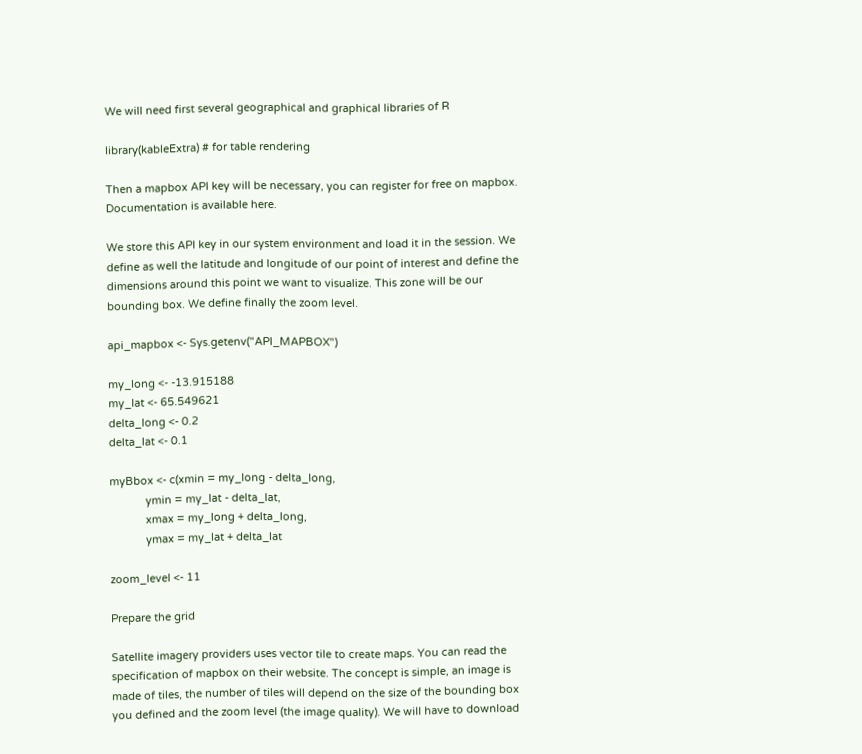We will need first several geographical and graphical libraries of R

library(kableExtra) # for table rendering

Then a mapbox API key will be necessary, you can register for free on mapbox. Documentation is available here.

We store this API key in our system environment and load it in the session. We define as well the latitude and longitude of our point of interest and define the dimensions around this point we want to visualize. This zone will be our bounding box. We define finally the zoom level.

api_mapbox <- Sys.getenv("API_MAPBOX")

my_long <- -13.915188
my_lat <- 65.549621
delta_long <- 0.2
delta_lat <- 0.1

myBbox <- c(xmin = my_long - delta_long,
            ymin = my_lat - delta_lat,
            xmax = my_long + delta_long,
            ymax = my_lat + delta_lat

zoom_level <- 11

Prepare the grid

Satellite imagery providers uses vector tile to create maps. You can read the specification of mapbox on their website. The concept is simple, an image is made of tiles, the number of tiles will depend on the size of the bounding box you defined and the zoom level (the image quality). We will have to download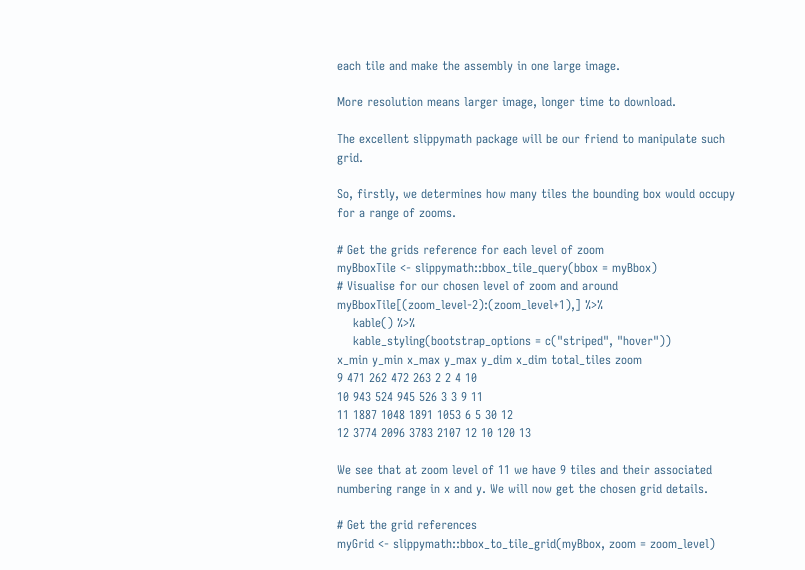each tile and make the assembly in one large image.

More resolution means larger image, longer time to download.

The excellent slippymath package will be our friend to manipulate such grid.

So, firstly, we determines how many tiles the bounding box would occupy for a range of zooms.

# Get the grids reference for each level of zoom
myBboxTile <- slippymath::bbox_tile_query(bbox = myBbox)
# Visualise for our chosen level of zoom and around
myBboxTile[(zoom_level-2):(zoom_level+1),] %>%
    kable() %>%
    kable_styling(bootstrap_options = c("striped", "hover"))
x_min y_min x_max y_max y_dim x_dim total_tiles zoom
9 471 262 472 263 2 2 4 10
10 943 524 945 526 3 3 9 11
11 1887 1048 1891 1053 6 5 30 12
12 3774 2096 3783 2107 12 10 120 13

We see that at zoom level of 11 we have 9 tiles and their associated numbering range in x and y. We will now get the chosen grid details.

# Get the grid references
myGrid <- slippymath::bbox_to_tile_grid(myBbox, zoom = zoom_level)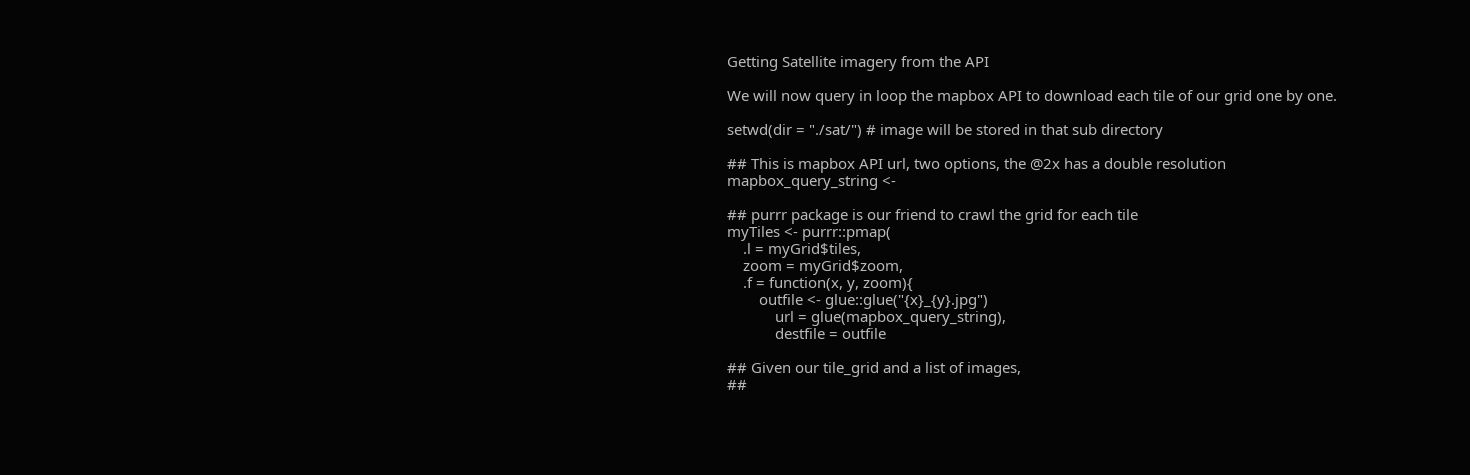Getting Satellite imagery from the API

We will now query in loop the mapbox API to download each tile of our grid one by one.

setwd(dir = "./sat/") # image will be stored in that sub directory

## This is mapbox API url, two options, the @2x has a double resolution
mapbox_query_string <-

## purrr package is our friend to crawl the grid for each tile
myTiles <- purrr::pmap(
    .l = myGrid$tiles,
    zoom = myGrid$zoom,
    .f = function(x, y, zoom){
        outfile <- glue::glue("{x}_{y}.jpg")
            url = glue(mapbox_query_string),
            destfile = outfile

## Given our tile_grid and a list of images,
##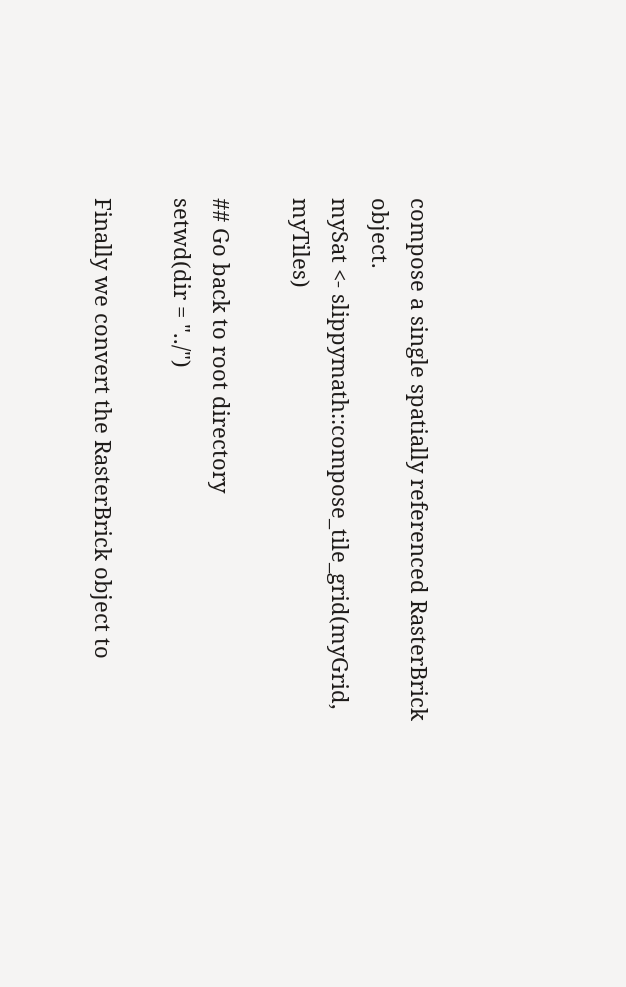compose a single spatially referenced RasterBrick object.
mySat <- slippymath::compose_tile_grid(myGrid, myTiles)

## Go back to root directory
setwd(dir = "../")

Finally we convert the RasterBrick object to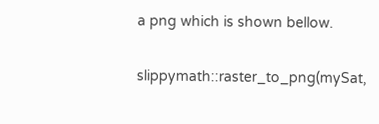a png which is shown bellow.

slippymath::raster_to_png(mySat,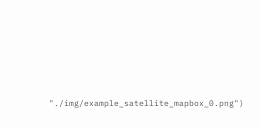"./img/example_satellite_mapbox_0.png")